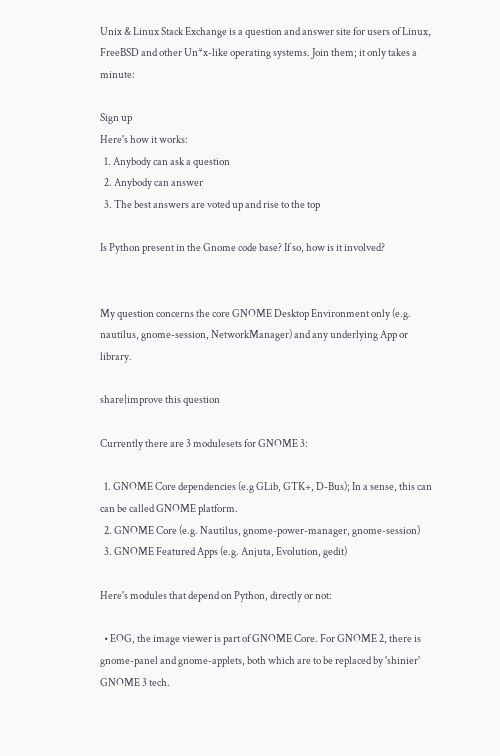Unix & Linux Stack Exchange is a question and answer site for users of Linux, FreeBSD and other Un*x-like operating systems. Join them; it only takes a minute:

Sign up
Here's how it works:
  1. Anybody can ask a question
  2. Anybody can answer
  3. The best answers are voted up and rise to the top

Is Python present in the Gnome code base? If so, how is it involved?


My question concerns the core GNOME Desktop Environment only (e.g. nautilus, gnome-session, NetworkManager) and any underlying App or library.

share|improve this question

Currently there are 3 modulesets for GNOME 3:

  1. GNOME Core dependencies (e.g GLib, GTK+, D-Bus); In a sense, this can can be called GNOME platform.
  2. GNOME Core (e.g. Nautilus, gnome-power-manager, gnome-session)
  3. GNOME Featured Apps (e.g. Anjuta, Evolution, gedit)

Here's modules that depend on Python, directly or not:

  • EOG, the image viewer is part of GNOME Core. For GNOME 2, there is gnome-panel and gnome-applets, both which are to be replaced by 'shinier' GNOME 3 tech.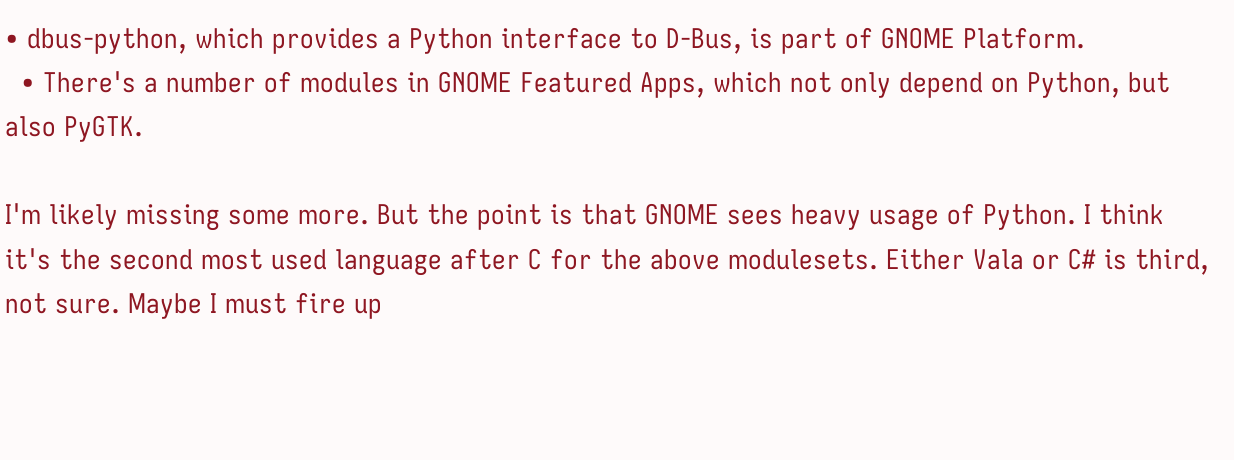• dbus-python, which provides a Python interface to D-Bus, is part of GNOME Platform.
  • There's a number of modules in GNOME Featured Apps, which not only depend on Python, but also PyGTK.

I'm likely missing some more. But the point is that GNOME sees heavy usage of Python. I think it's the second most used language after C for the above modulesets. Either Vala or C# is third, not sure. Maybe I must fire up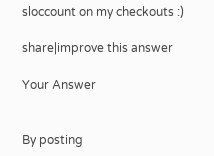sloccount on my checkouts :)

share|improve this answer

Your Answer


By posting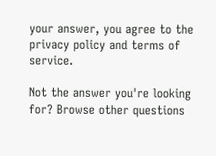your answer, you agree to the privacy policy and terms of service.

Not the answer you're looking for? Browse other questions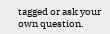tagged or ask your own question.